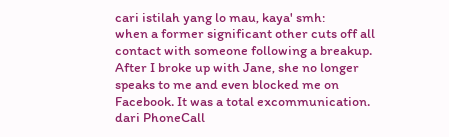cari istilah yang lo mau, kaya' smh:
when a former significant other cuts off all contact with someone following a breakup.
After I broke up with Jane, she no longer speaks to me and even blocked me on Facebook. It was a total excommunication.
dari PhoneCall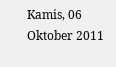Kamis, 06 Oktober 2011